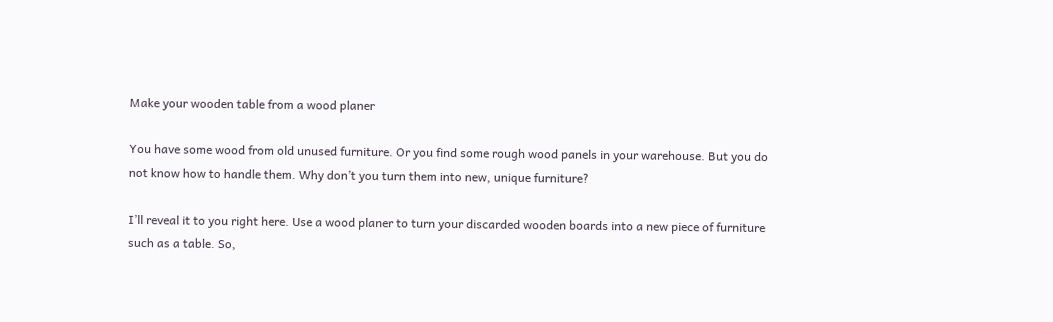Make your wooden table from a wood planer

You have some wood from old unused furniture. Or you find some rough wood panels in your warehouse. But you do not know how to handle them. Why don’t you turn them into new, unique furniture?

I’ll reveal it to you right here. Use a wood planer to turn your discarded wooden boards into a new piece of furniture such as a table. So,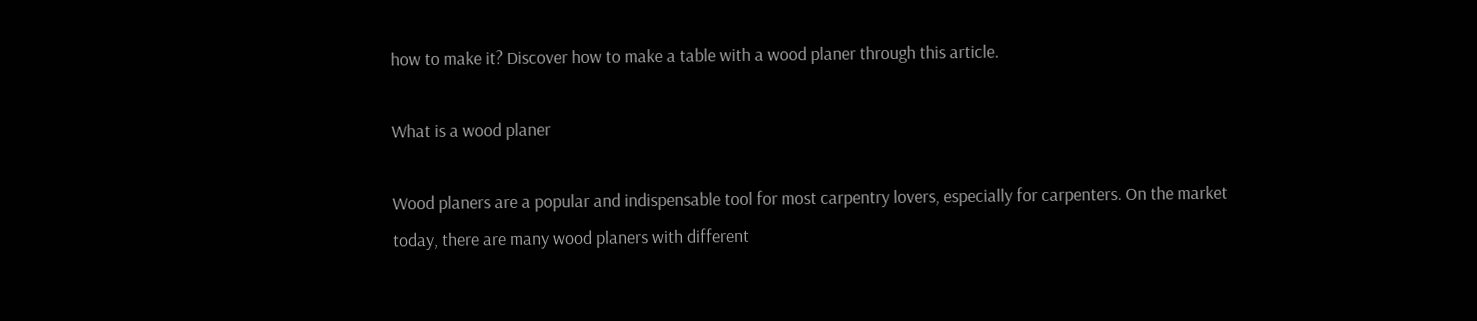how to make it? Discover how to make a table with a wood planer through this article.

What is a wood planer

Wood planers are a popular and indispensable tool for most carpentry lovers, especially for carpenters. On the market today, there are many wood planers with different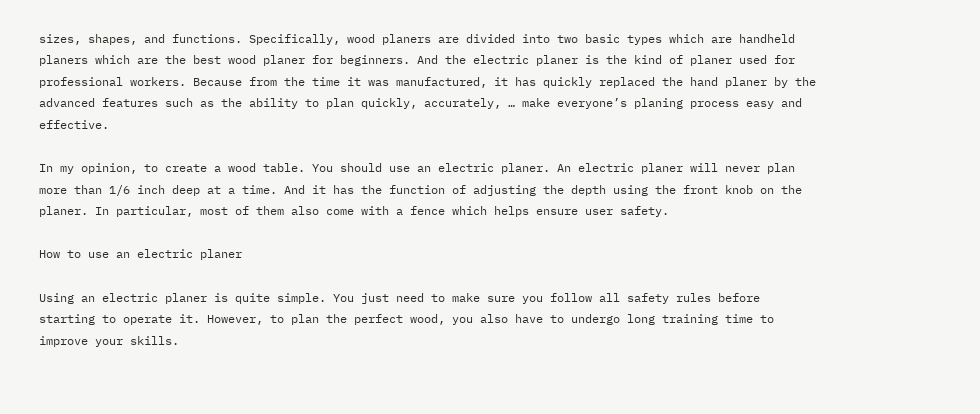sizes, shapes, and functions. Specifically, wood planers are divided into two basic types which are handheld planers which are the best wood planer for beginners. And the electric planer is the kind of planer used for professional workers. Because from the time it was manufactured, it has quickly replaced the hand planer by the advanced features such as the ability to plan quickly, accurately, … make everyone’s planing process easy and effective.

In my opinion, to create a wood table. You should use an electric planer. An electric planer will never plan more than 1/6 inch deep at a time. And it has the function of adjusting the depth using the front knob on the planer. In particular, most of them also come with a fence which helps ensure user safety.

How to use an electric planer

Using an electric planer is quite simple. You just need to make sure you follow all safety rules before starting to operate it. However, to plan the perfect wood, you also have to undergo long training time to improve your skills.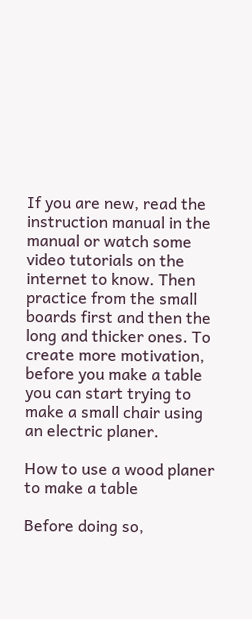If you are new, read the instruction manual in the manual or watch some video tutorials on the internet to know. Then practice from the small boards first and then the long and thicker ones. To create more motivation, before you make a table you can start trying to make a small chair using an electric planer.

How to use a wood planer to make a table

Before doing so,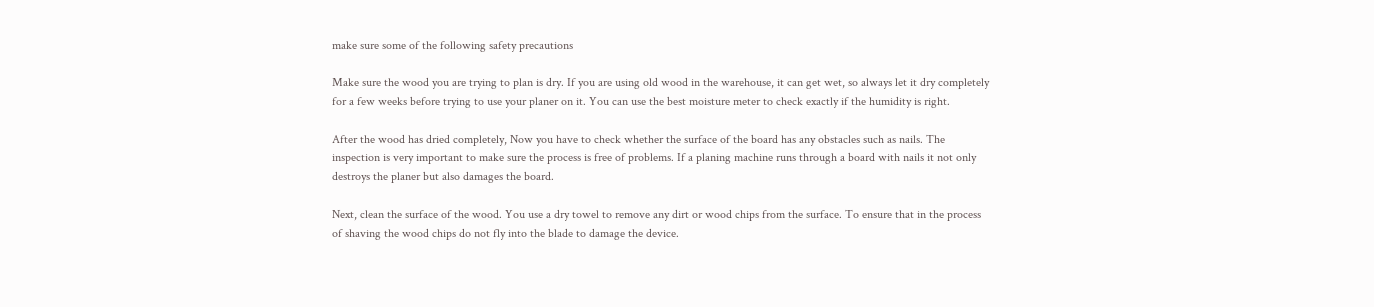make sure some of the following safety precautions

Make sure the wood you are trying to plan is dry. If you are using old wood in the warehouse, it can get wet, so always let it dry completely for a few weeks before trying to use your planer on it. You can use the best moisture meter to check exactly if the humidity is right.

After the wood has dried completely, Now you have to check whether the surface of the board has any obstacles such as nails. The inspection is very important to make sure the process is free of problems. If a planing machine runs through a board with nails it not only destroys the planer but also damages the board.

Next, clean the surface of the wood. You use a dry towel to remove any dirt or wood chips from the surface. To ensure that in the process of shaving the wood chips do not fly into the blade to damage the device.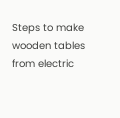Steps to make wooden tables from electric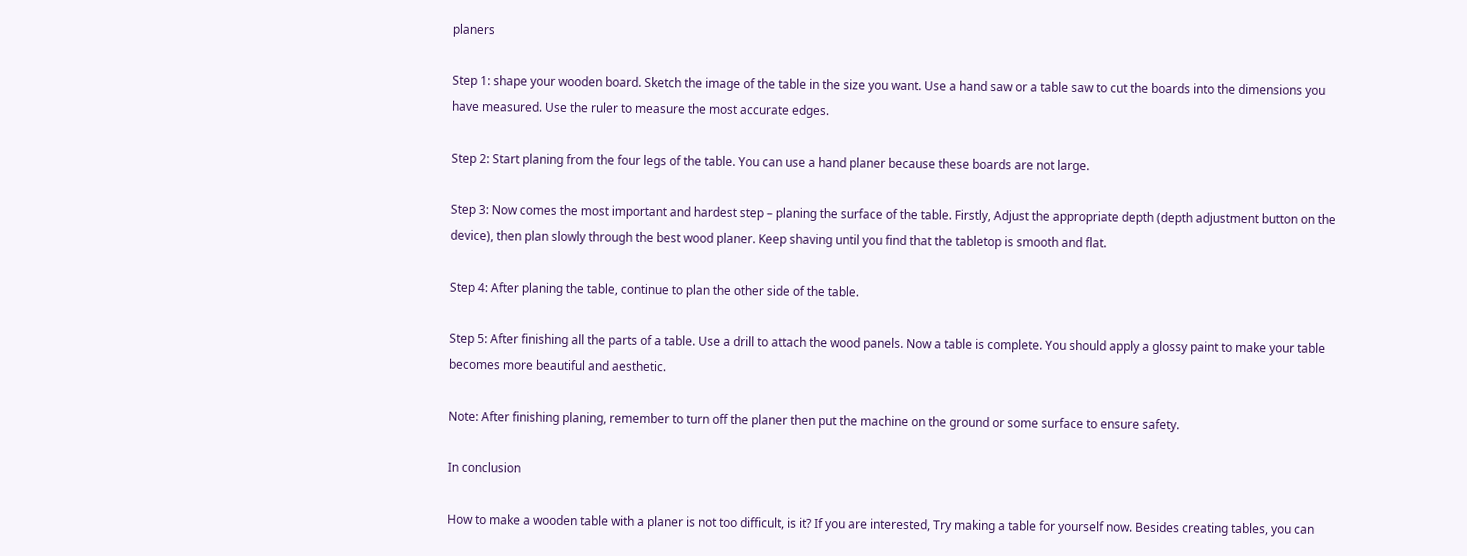planers

Step 1: shape your wooden board. Sketch the image of the table in the size you want. Use a hand saw or a table saw to cut the boards into the dimensions you have measured. Use the ruler to measure the most accurate edges.

Step 2: Start planing from the four legs of the table. You can use a hand planer because these boards are not large.

Step 3: Now comes the most important and hardest step – planing the surface of the table. Firstly, Adjust the appropriate depth (depth adjustment button on the device), then plan slowly through the best wood planer. Keep shaving until you find that the tabletop is smooth and flat.

Step 4: After planing the table, continue to plan the other side of the table.

Step 5: After finishing all the parts of a table. Use a drill to attach the wood panels. Now a table is complete. You should apply a glossy paint to make your table becomes more beautiful and aesthetic.

Note: After finishing planing, remember to turn off the planer then put the machine on the ground or some surface to ensure safety.

In conclusion

How to make a wooden table with a planer is not too difficult, is it? If you are interested, Try making a table for yourself now. Besides creating tables, you can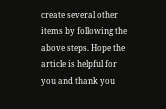create several other items by following the above steps. Hope the article is helpful for you and thank you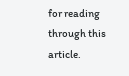for reading through this article.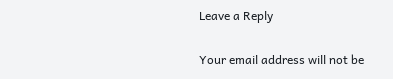Leave a Reply

Your email address will not be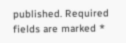published. Required fields are marked *